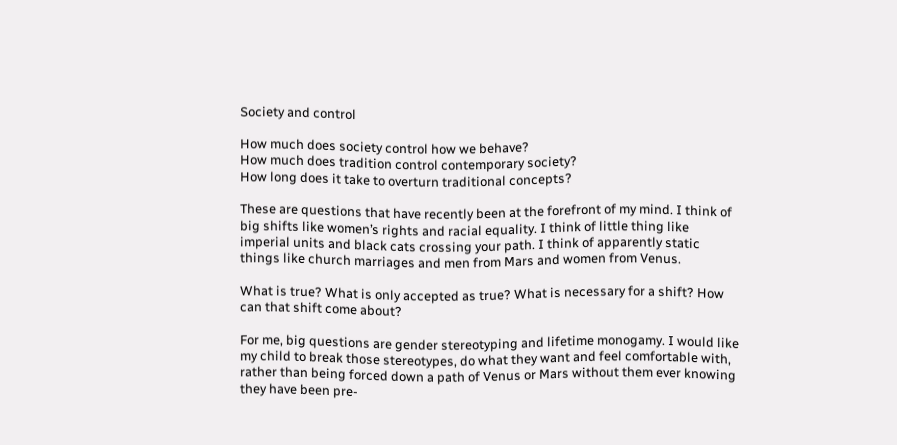Society and control

How much does society control how we behave?
How much does tradition control contemporary society?
How long does it take to overturn traditional concepts?

These are questions that have recently been at the forefront of my mind. I think of big shifts like women’s rights and racial equality. I think of little thing like imperial units and black cats crossing your path. I think of apparently static things like church marriages and men from Mars and women from Venus.

What is true? What is only accepted as true? What is necessary for a shift? How can that shift come about?

For me, big questions are gender stereotyping and lifetime monogamy. I would like my child to break those stereotypes, do what they want and feel comfortable with, rather than being forced down a path of Venus or Mars without them ever knowing they have been pre-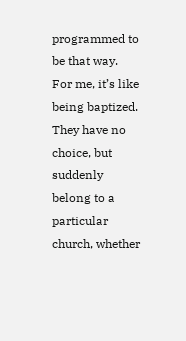programmed to be that way. For me, it’s like being baptized. They have no choice, but suddenly belong to a particular church, whether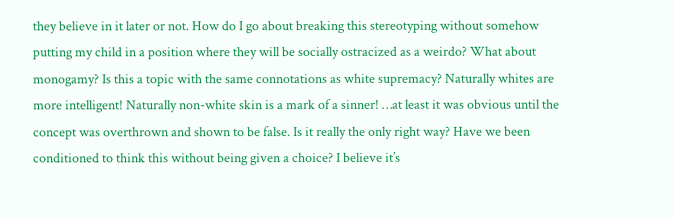they believe in it later or not. How do I go about breaking this stereotyping without somehow putting my child in a position where they will be socially ostracized as a weirdo? What about monogamy? Is this a topic with the same connotations as white supremacy? Naturally whites are more intelligent! Naturally non-white skin is a mark of a sinner! …at least it was obvious until the concept was overthrown and shown to be false. Is it really the only right way? Have we been conditioned to think this without being given a choice? I believe it’s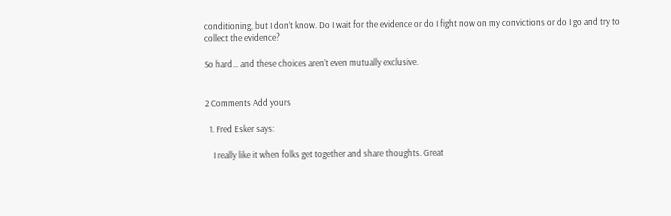conditioning, but I don’t know. Do I wait for the evidence or do I fight now on my convictions or do I go and try to collect the evidence?

So hard… and these choices aren’t even mutually exclusive.


2 Comments Add yours

  1. Fred Esker says:

    I really like it when folks get together and share thoughts. Great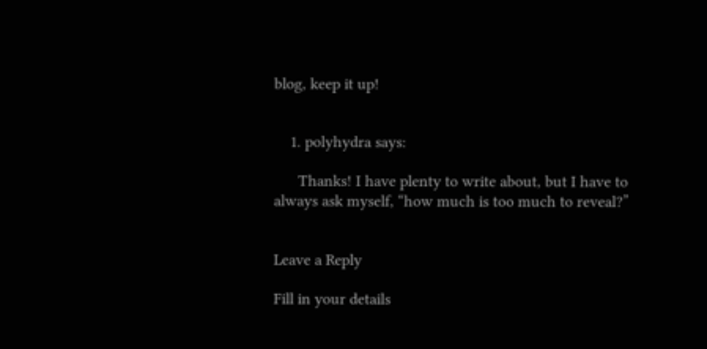blog, keep it up!


    1. polyhydra says:

      Thanks! I have plenty to write about, but I have to always ask myself, “how much is too much to reveal?”


Leave a Reply

Fill in your details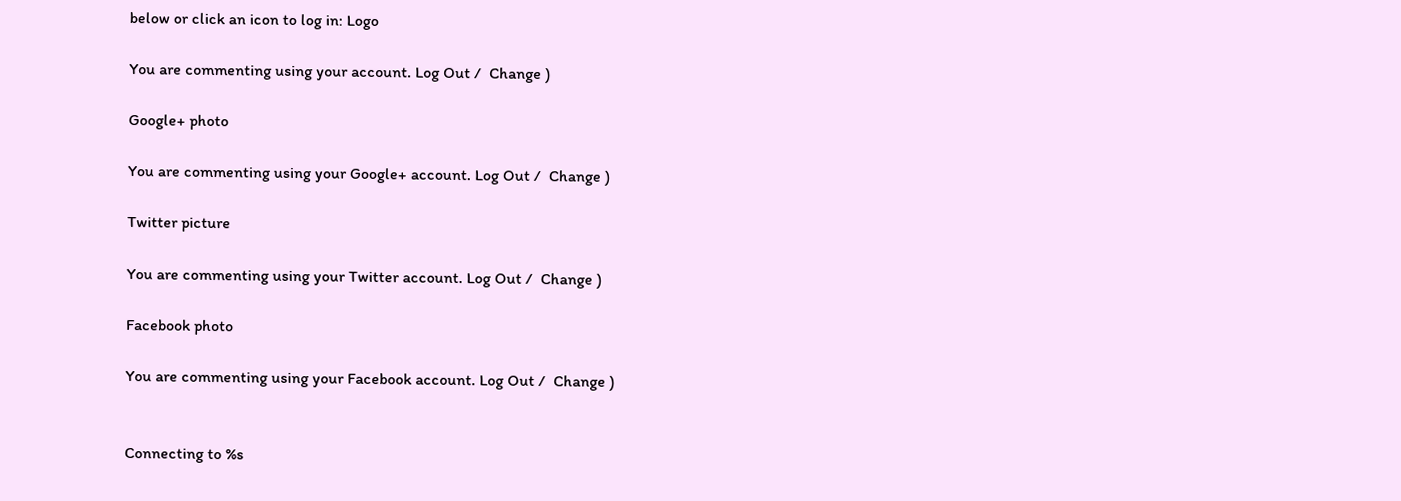below or click an icon to log in: Logo

You are commenting using your account. Log Out /  Change )

Google+ photo

You are commenting using your Google+ account. Log Out /  Change )

Twitter picture

You are commenting using your Twitter account. Log Out /  Change )

Facebook photo

You are commenting using your Facebook account. Log Out /  Change )


Connecting to %s